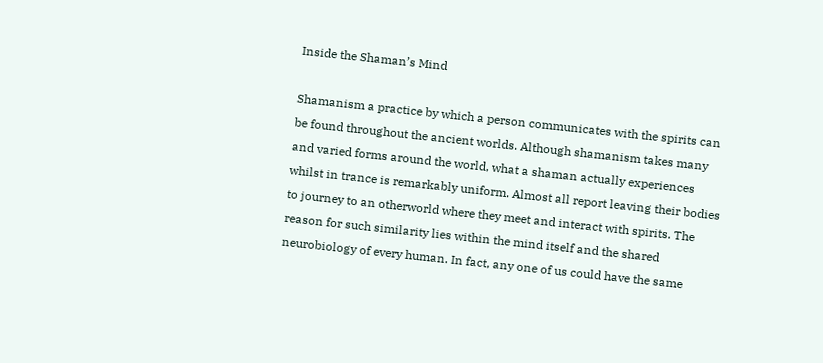Inside the Shaman’s Mind

Shamanism a practice by which a person communicates with the spirits can be found throughout the ancient worlds. Although shamanism takes many and varied forms around the world, what a shaman actually experiences whilst in trance is remarkably uniform. Almost all report leaving their bodies to journey to an otherworld where they meet and interact with spirits. The reason for such similarity lies within the mind itself and the shared neurobiology of every human. In fact, any one of us could have the same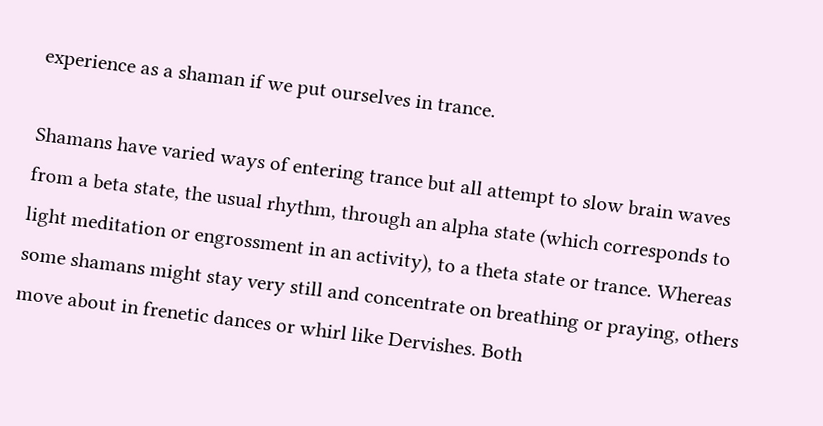experience as a shaman if we put ourselves in trance.

Shamans have varied ways of entering trance but all attempt to slow brain waves from a beta state, the usual rhythm, through an alpha state (which corresponds to light meditation or engrossment in an activity), to a theta state or trance. Whereas some shamans might stay very still and concentrate on breathing or praying, others move about in frenetic dances or whirl like Dervishes. Both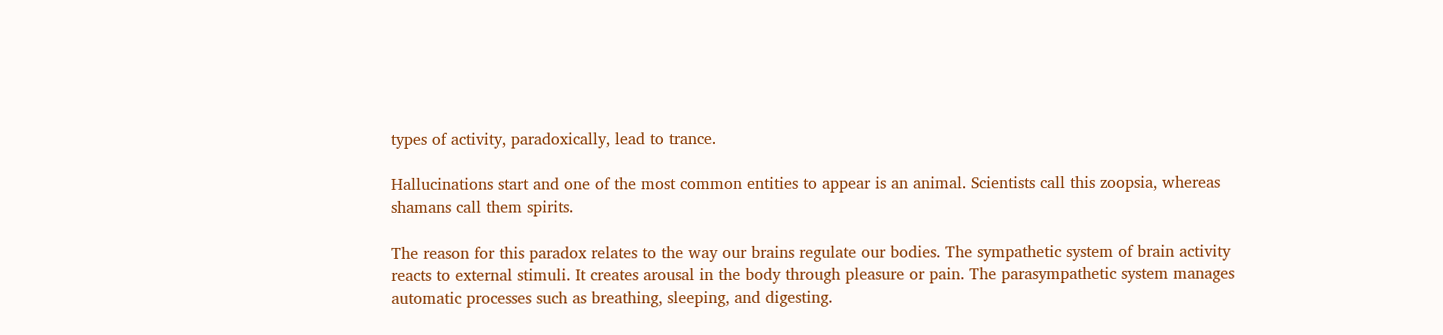types of activity, paradoxically, lead to trance.

Hallucinations start and one of the most common entities to appear is an animal. Scientists call this zoopsia, whereas shamans call them spirits.

The reason for this paradox relates to the way our brains regulate our bodies. The sympathetic system of brain activity reacts to external stimuli. It creates arousal in the body through pleasure or pain. The parasympathetic system manages automatic processes such as breathing, sleeping, and digesting.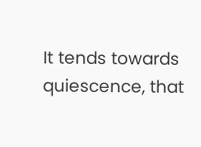It tends towards quiescence, that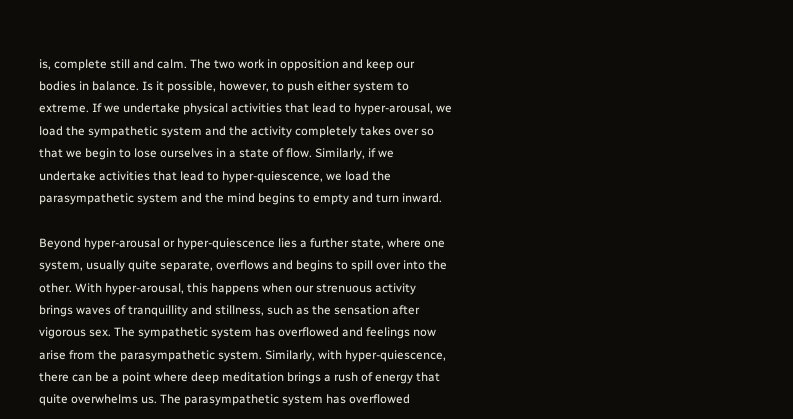is, complete still and calm. The two work in opposition and keep our bodies in balance. Is it possible, however, to push either system to extreme. If we undertake physical activities that lead to hyper-arousal, we load the sympathetic system and the activity completely takes over so that we begin to lose ourselves in a state of flow. Similarly, if we undertake activities that lead to hyper-quiescence, we load the parasympathetic system and the mind begins to empty and turn inward.

Beyond hyper-arousal or hyper-quiescence lies a further state, where one system, usually quite separate, overflows and begins to spill over into the other. With hyper-arousal, this happens when our strenuous activity brings waves of tranquillity and stillness, such as the sensation after vigorous sex. The sympathetic system has overflowed and feelings now arise from the parasympathetic system. Similarly, with hyper-quiescence, there can be a point where deep meditation brings a rush of energy that quite overwhelms us. The parasympathetic system has overflowed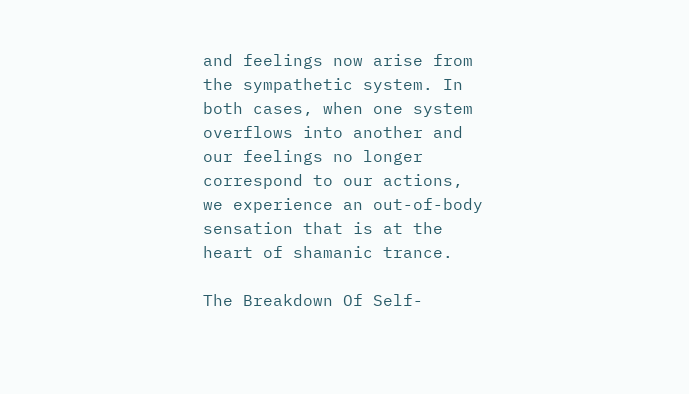and feelings now arise from the sympathetic system. In both cases, when one system overflows into another and our feelings no longer correspond to our actions, we experience an out-of-body sensation that is at the heart of shamanic trance.

The Breakdown Of Self-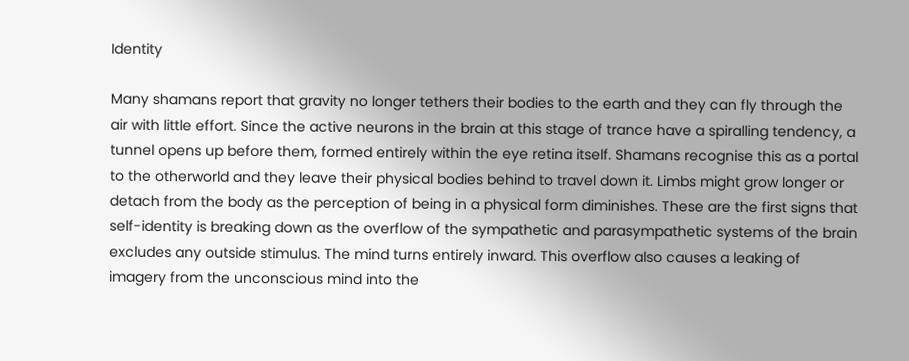Identity

Many shamans report that gravity no longer tethers their bodies to the earth and they can fly through the air with little effort. Since the active neurons in the brain at this stage of trance have a spiralling tendency, a tunnel opens up before them, formed entirely within the eye retina itself. Shamans recognise this as a portal to the otherworld and they leave their physical bodies behind to travel down it. Limbs might grow longer or detach from the body as the perception of being in a physical form diminishes. These are the first signs that self-identity is breaking down as the overflow of the sympathetic and parasympathetic systems of the brain excludes any outside stimulus. The mind turns entirely inward. This overflow also causes a leaking of imagery from the unconscious mind into the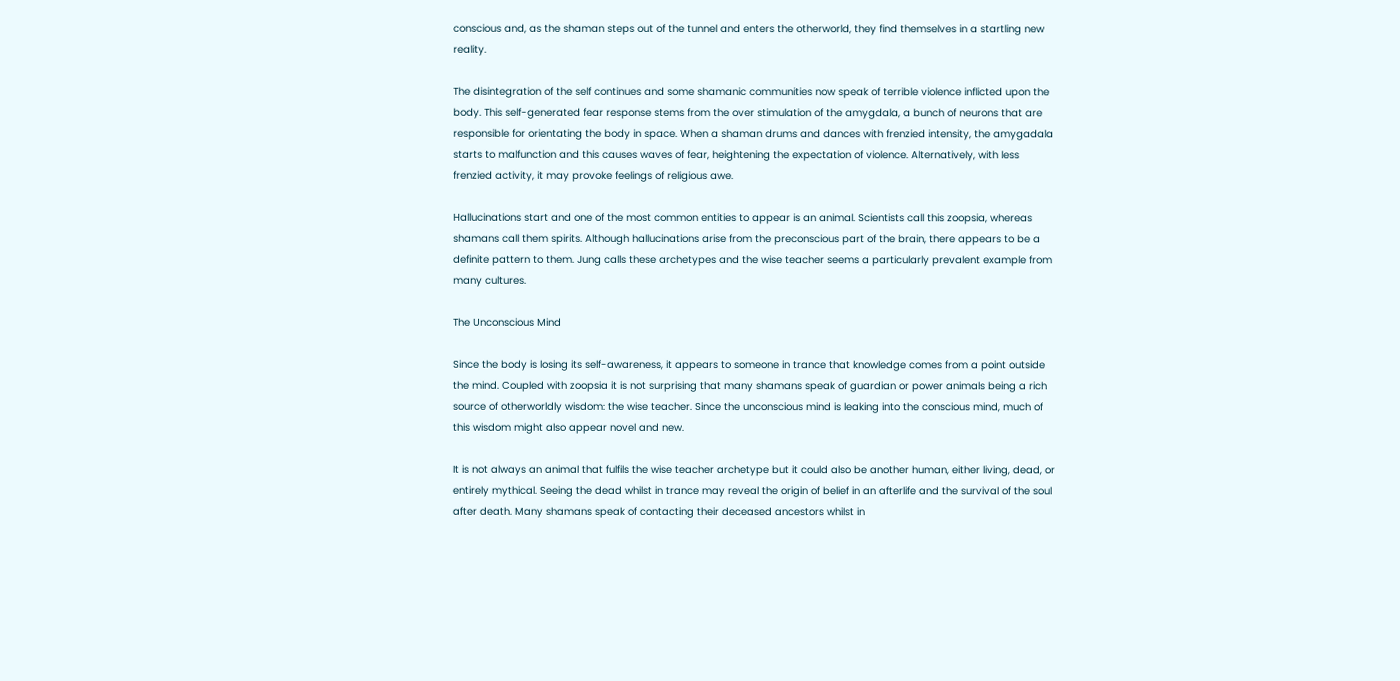conscious and, as the shaman steps out of the tunnel and enters the otherworld, they find themselves in a startling new reality.

The disintegration of the self continues and some shamanic communities now speak of terrible violence inflicted upon the body. This self-generated fear response stems from the over stimulation of the amygdala, a bunch of neurons that are responsible for orientating the body in space. When a shaman drums and dances with frenzied intensity, the amygadala starts to malfunction and this causes waves of fear, heightening the expectation of violence. Alternatively, with less frenzied activity, it may provoke feelings of religious awe.

Hallucinations start and one of the most common entities to appear is an animal. Scientists call this zoopsia, whereas shamans call them spirits. Although hallucinations arise from the preconscious part of the brain, there appears to be a definite pattern to them. Jung calls these archetypes and the wise teacher seems a particularly prevalent example from many cultures.

The Unconscious Mind

Since the body is losing its self-awareness, it appears to someone in trance that knowledge comes from a point outside the mind. Coupled with zoopsia it is not surprising that many shamans speak of guardian or power animals being a rich source of otherworldly wisdom: the wise teacher. Since the unconscious mind is leaking into the conscious mind, much of this wisdom might also appear novel and new.

It is not always an animal that fulfils the wise teacher archetype but it could also be another human, either living, dead, or entirely mythical. Seeing the dead whilst in trance may reveal the origin of belief in an afterlife and the survival of the soul after death. Many shamans speak of contacting their deceased ancestors whilst in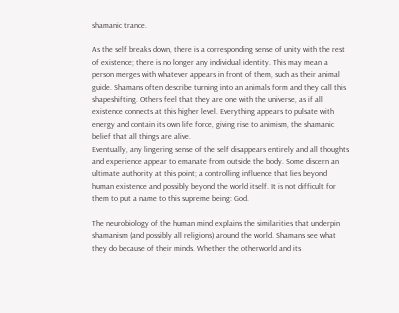shamanic trance.

As the self breaks down, there is a corresponding sense of unity with the rest of existence; there is no longer any individual identity. This may mean a person merges with whatever appears in front of them, such as their animal guide. Shamans often describe turning into an animals form and they call this shapeshifting. Others feel that they are one with the universe, as if all existence connects at this higher level. Everything appears to pulsate with energy and contain its own life force, giving rise to animism, the shamanic belief that all things are alive.
Eventually, any lingering sense of the self disappears entirely and all thoughts and experience appear to emanate from outside the body. Some discern an ultimate authority at this point; a controlling influence that lies beyond human existence and possibly beyond the world itself. It is not difficult for them to put a name to this supreme being: God.

The neurobiology of the human mind explains the similarities that underpin shamanism (and possibly all religions) around the world. Shamans see what they do because of their minds. Whether the otherworld and its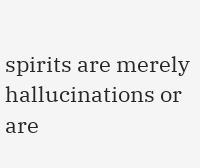spirits are merely hallucinations or are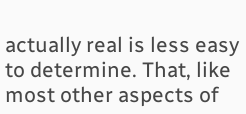actually real is less easy to determine. That, like most other aspects of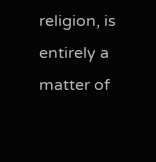religion, is entirely a matter of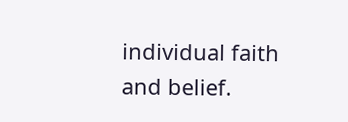individual faith and belief.